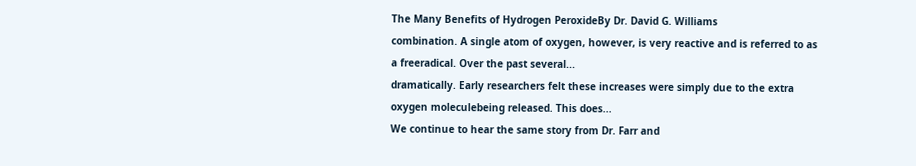The Many Benefits of Hydrogen PeroxideBy Dr. David G. Williams
combination. A single atom of oxygen, however, is very reactive and is referred to as a freeradical. Over the past several...
dramatically. Early researchers felt these increases were simply due to the extra oxygen moleculebeing released. This does...
We continue to hear the same story from Dr. Farr and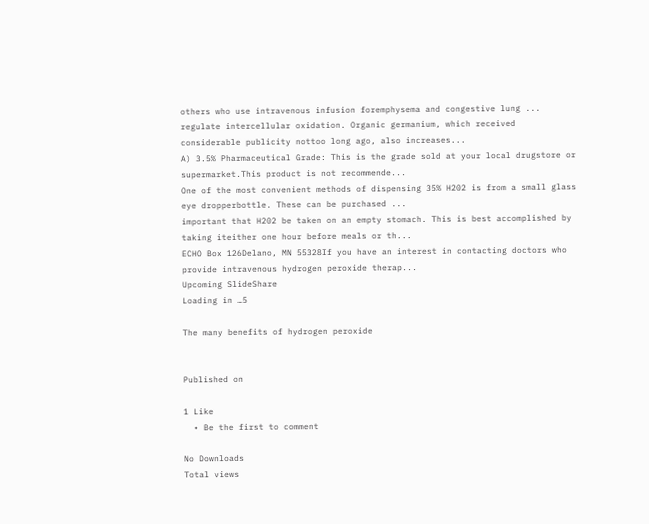others who use intravenous infusion foremphysema and congestive lung ...
regulate intercellular oxidation. Organic germanium, which received considerable publicity nottoo long ago, also increases...
A) 3.5% Pharmaceutical Grade: This is the grade sold at your local drugstore or supermarket.This product is not recommende...
One of the most convenient methods of dispensing 35% H202 is from a small glass eye dropperbottle. These can be purchased ...
important that H202 be taken on an empty stomach. This is best accomplished by taking iteither one hour before meals or th...
ECHO Box 126Delano, MN 55328If you have an interest in contacting doctors who provide intravenous hydrogen peroxide therap...
Upcoming SlideShare
Loading in …5

The many benefits of hydrogen peroxide


Published on

1 Like
  • Be the first to comment

No Downloads
Total views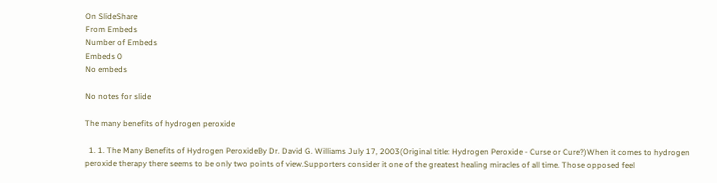On SlideShare
From Embeds
Number of Embeds
Embeds 0
No embeds

No notes for slide

The many benefits of hydrogen peroxide

  1. 1. The Many Benefits of Hydrogen PeroxideBy Dr. David G. Williams July 17, 2003(Original title: Hydrogen Peroxide - Curse or Cure?)When it comes to hydrogen peroxide therapy there seems to be only two points of view.Supporters consider it one of the greatest healing miracles of all time. Those opposed feel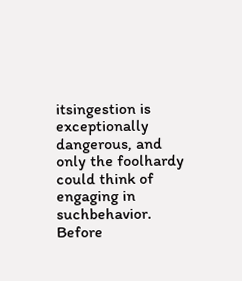itsingestion is exceptionally dangerous, and only the foolhardy could think of engaging in suchbehavior. Before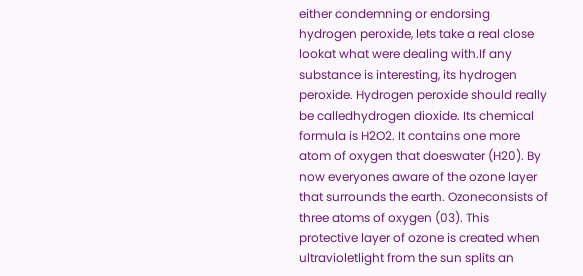either condemning or endorsing hydrogen peroxide, lets take a real close lookat what were dealing with.If any substance is interesting, its hydrogen peroxide. Hydrogen peroxide should really be calledhydrogen dioxide. Its chemical formula is H2O2. It contains one more atom of oxygen that doeswater (H20). By now everyones aware of the ozone layer that surrounds the earth. Ozoneconsists of three atoms of oxygen (03). This protective layer of ozone is created when ultravioletlight from the sun splits an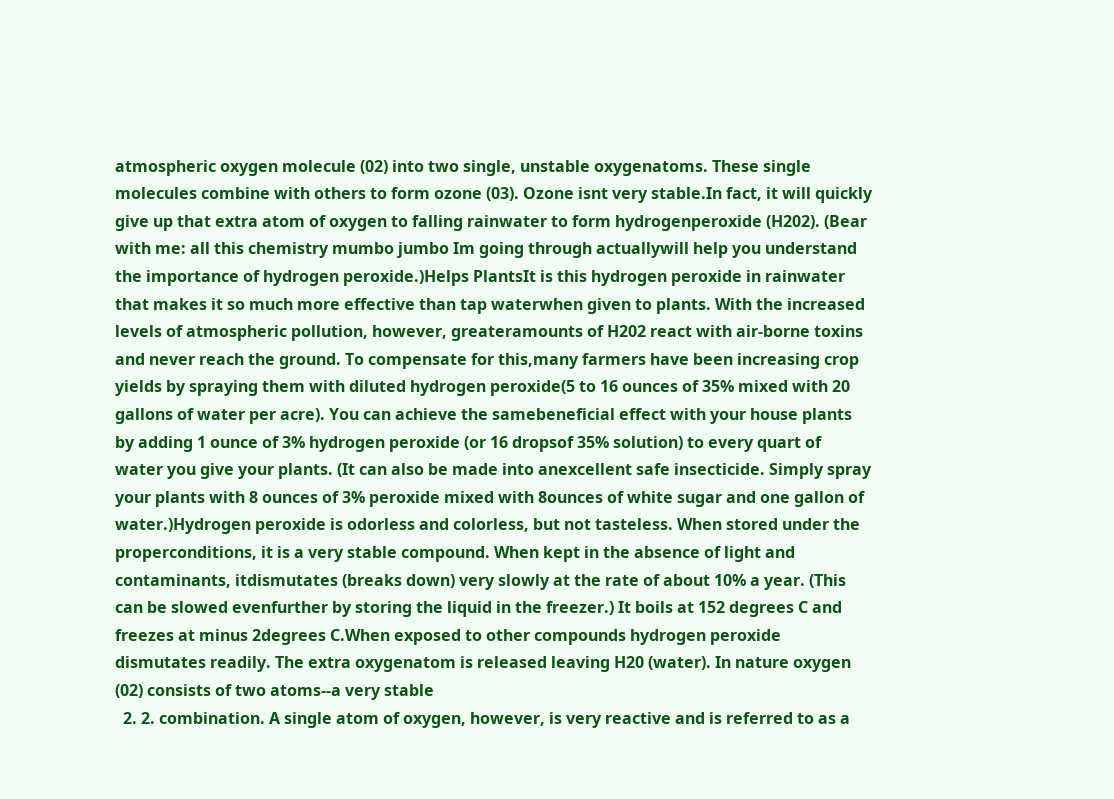atmospheric oxygen molecule (02) into two single, unstable oxygenatoms. These single molecules combine with others to form ozone (03). Ozone isnt very stable.In fact, it will quickly give up that extra atom of oxygen to falling rainwater to form hydrogenperoxide (H202). (Bear with me: all this chemistry mumbo jumbo Im going through actuallywill help you understand the importance of hydrogen peroxide.)Helps PlantsIt is this hydrogen peroxide in rainwater that makes it so much more effective than tap waterwhen given to plants. With the increased levels of atmospheric pollution, however, greateramounts of H202 react with air-borne toxins and never reach the ground. To compensate for this,many farmers have been increasing crop yields by spraying them with diluted hydrogen peroxide(5 to 16 ounces of 35% mixed with 20 gallons of water per acre). You can achieve the samebeneficial effect with your house plants by adding 1 ounce of 3% hydrogen peroxide (or 16 dropsof 35% solution) to every quart of water you give your plants. (It can also be made into anexcellent safe insecticide. Simply spray your plants with 8 ounces of 3% peroxide mixed with 8ounces of white sugar and one gallon of water.)Hydrogen peroxide is odorless and colorless, but not tasteless. When stored under the properconditions, it is a very stable compound. When kept in the absence of light and contaminants, itdismutates (breaks down) very slowly at the rate of about 10% a year. (This can be slowed evenfurther by storing the liquid in the freezer.) It boils at 152 degrees C and freezes at minus 2degrees C.When exposed to other compounds hydrogen peroxide dismutates readily. The extra oxygenatom is released leaving H20 (water). In nature oxygen (02) consists of two atoms--a very stable
  2. 2. combination. A single atom of oxygen, however, is very reactive and is referred to as a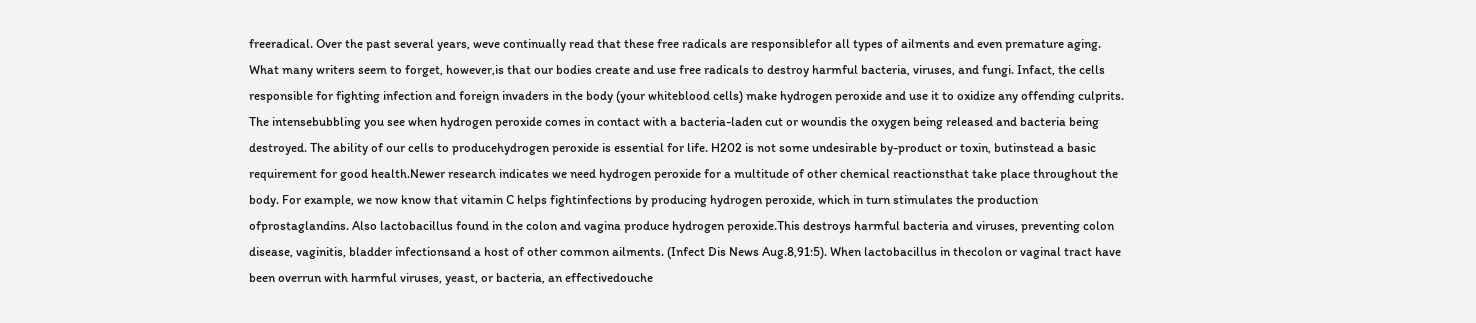freeradical. Over the past several years, weve continually read that these free radicals are responsiblefor all types of ailments and even premature aging. What many writers seem to forget, however,is that our bodies create and use free radicals to destroy harmful bacteria, viruses, and fungi. Infact, the cells responsible for fighting infection and foreign invaders in the body (your whiteblood cells) make hydrogen peroxide and use it to oxidize any offending culprits. The intensebubbling you see when hydrogen peroxide comes in contact with a bacteria-laden cut or woundis the oxygen being released and bacteria being destroyed. The ability of our cells to producehydrogen peroxide is essential for life. H202 is not some undesirable by-product or toxin, butinstead a basic requirement for good health.Newer research indicates we need hydrogen peroxide for a multitude of other chemical reactionsthat take place throughout the body. For example, we now know that vitamin C helps fightinfections by producing hydrogen peroxide, which in turn stimulates the production ofprostaglandins. Also lactobacillus found in the colon and vagina produce hydrogen peroxide.This destroys harmful bacteria and viruses, preventing colon disease, vaginitis, bladder infectionsand a host of other common ailments. (Infect Dis News Aug.8,91:5). When lactobacillus in thecolon or vaginal tract have been overrun with harmful viruses, yeast, or bacteria, an effectivedouche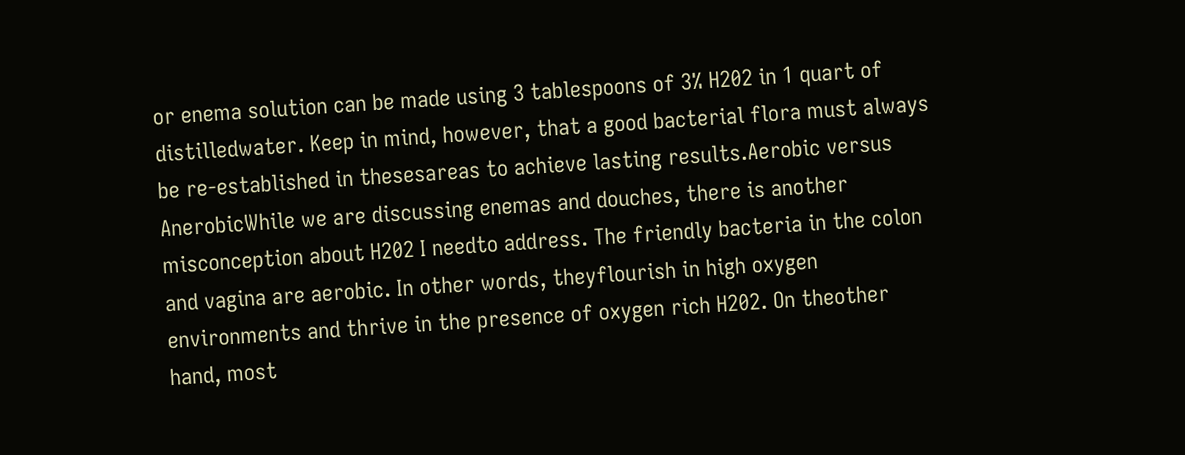or enema solution can be made using 3 tablespoons of 3% H202 in 1 quart of distilledwater. Keep in mind, however, that a good bacterial flora must always be re-established in thesesareas to achieve lasting results.Aerobic versus AnerobicWhile we are discussing enemas and douches, there is another misconception about H202 I needto address. The friendly bacteria in the colon and vagina are aerobic. In other words, theyflourish in high oxygen environments and thrive in the presence of oxygen rich H202. On theother hand, most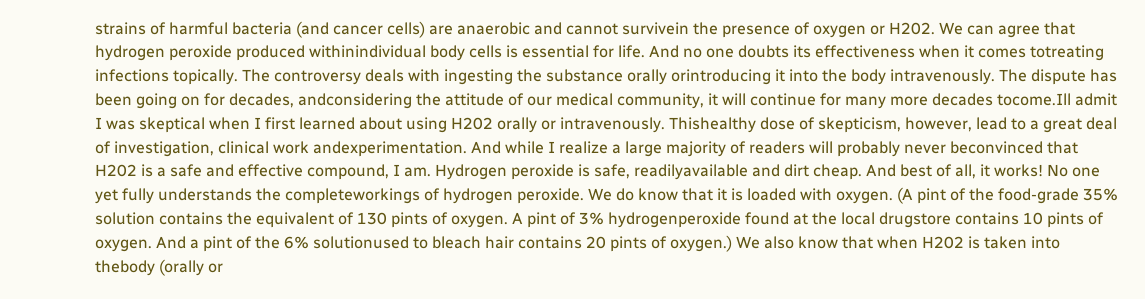strains of harmful bacteria (and cancer cells) are anaerobic and cannot survivein the presence of oxygen or H202. We can agree that hydrogen peroxide produced withinindividual body cells is essential for life. And no one doubts its effectiveness when it comes totreating infections topically. The controversy deals with ingesting the substance orally orintroducing it into the body intravenously. The dispute has been going on for decades, andconsidering the attitude of our medical community, it will continue for many more decades tocome.Ill admit I was skeptical when I first learned about using H202 orally or intravenously. Thishealthy dose of skepticism, however, lead to a great deal of investigation, clinical work andexperimentation. And while I realize a large majority of readers will probably never beconvinced that H202 is a safe and effective compound, I am. Hydrogen peroxide is safe, readilyavailable and dirt cheap. And best of all, it works! No one yet fully understands the completeworkings of hydrogen peroxide. We do know that it is loaded with oxygen. (A pint of the food-grade 35% solution contains the equivalent of 130 pints of oxygen. A pint of 3% hydrogenperoxide found at the local drugstore contains 10 pints of oxygen. And a pint of the 6% solutionused to bleach hair contains 20 pints of oxygen.) We also know that when H202 is taken into thebody (orally or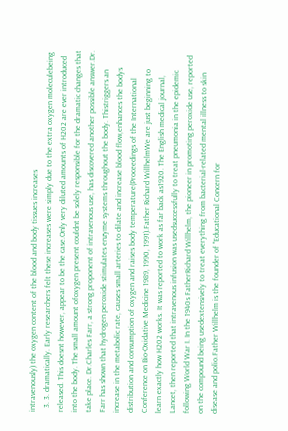intravenously) the oxygen content of the blood and body tissues increases
  3. 3. dramatically. Early researchers felt these increases were simply due to the extra oxygen moleculebeing released. This doesnt however, appear to be the case.Only very diluted amounts of H202 are ever introduced into the body. The small amount ofoxygen present couldnt be solely responsible for the dramatic changes that take place. Dr.Charles Farr, a strong proponent of intravenous use, has discovered another possible answer.Dr. Farr has shown that hydrogen peroxide stimulates enzyme systems throughout the body. Thistriggers an increase in the metabolic rate, causes small arteries to dilate and increase blood flow,enhances the bodys distribution and consumption of oxygen and raises body temperature(Proceedings of the International Conference on Bio-Oxidative Medicine 1989, 1990, 1991).Father Richard WillhelmWe are just beginning to learn exactly how H202 works. It was reported to work as far back as1920. The English medical journal, Lancet, then reported that intravenous infusion was usedsuccessfully to treat pneumonia in the epidemic following World War I. In the 1940s FatherRichard Willhelm, the pioneer in promoting peroxide use, reported on the compound being usedextensively to treat everything from bacterial-related mental illness to skin disease and polio.Father Willhelm is the founder of "Educational Concern for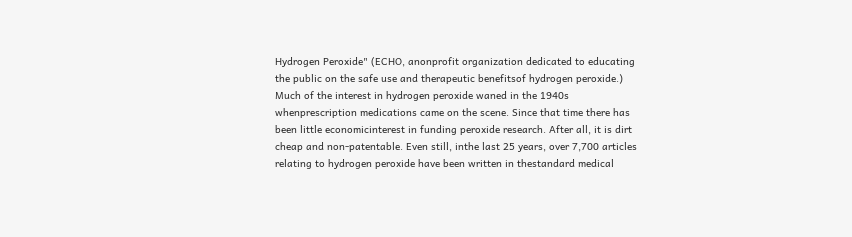Hydrogen Peroxide" (ECHO, anonprofit organization dedicated to educating the public on the safe use and therapeutic benefitsof hydrogen peroxide.) Much of the interest in hydrogen peroxide waned in the 1940s whenprescription medications came on the scene. Since that time there has been little economicinterest in funding peroxide research. After all, it is dirt cheap and non-patentable. Even still, inthe last 25 years, over 7,700 articles relating to hydrogen peroxide have been written in thestandard medical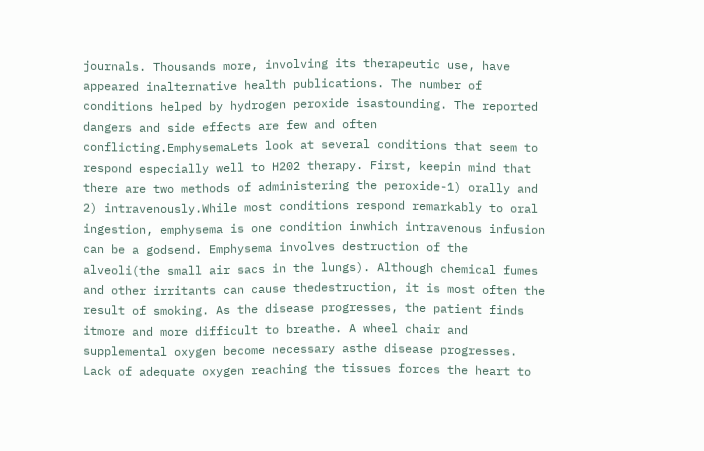journals. Thousands more, involving its therapeutic use, have appeared inalternative health publications. The number of conditions helped by hydrogen peroxide isastounding. The reported dangers and side effects are few and often conflicting.EmphysemaLets look at several conditions that seem to respond especially well to H202 therapy. First, keepin mind that there are two methods of administering the peroxide-1) orally and 2) intravenously.While most conditions respond remarkably to oral ingestion, emphysema is one condition inwhich intravenous infusion can be a godsend. Emphysema involves destruction of the alveoli(the small air sacs in the lungs). Although chemical fumes and other irritants can cause thedestruction, it is most often the result of smoking. As the disease progresses, the patient finds itmore and more difficult to breathe. A wheel chair and supplemental oxygen become necessary asthe disease progresses. Lack of adequate oxygen reaching the tissues forces the heart to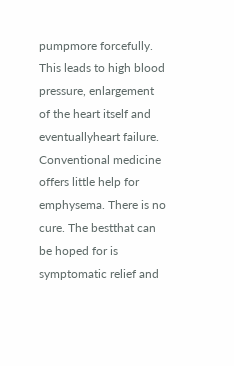pumpmore forcefully. This leads to high blood pressure, enlargement of the heart itself and eventuallyheart failure. Conventional medicine offers little help for emphysema. There is no cure. The bestthat can be hoped for is symptomatic relief and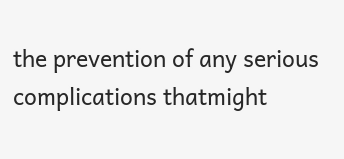the prevention of any serious complications thatmight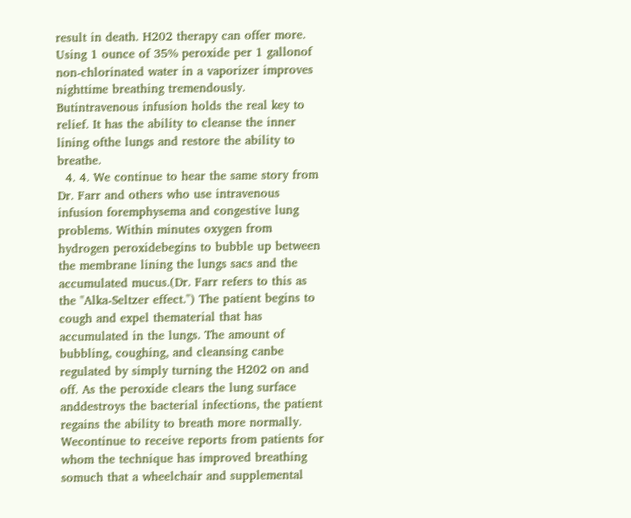result in death. H202 therapy can offer more. Using 1 ounce of 35% peroxide per 1 gallonof non-chlorinated water in a vaporizer improves nighttime breathing tremendously. Butintravenous infusion holds the real key to relief. It has the ability to cleanse the inner lining ofthe lungs and restore the ability to breathe.
  4. 4. We continue to hear the same story from Dr. Farr and others who use intravenous infusion foremphysema and congestive lung problems. Within minutes oxygen from hydrogen peroxidebegins to bubble up between the membrane lining the lungs sacs and the accumulated mucus.(Dr. Farr refers to this as the "Alka-Seltzer effect.") The patient begins to cough and expel thematerial that has accumulated in the lungs. The amount of bubbling, coughing, and cleansing canbe regulated by simply turning the H202 on and off. As the peroxide clears the lung surface anddestroys the bacterial infections, the patient regains the ability to breath more normally. Wecontinue to receive reports from patients for whom the technique has improved breathing somuch that a wheelchair and supplemental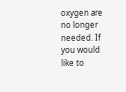oxygen are no longer needed. If you would like to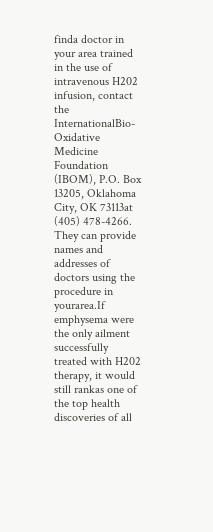finda doctor in your area trained in the use of intravenous H202 infusion, contact the InternationalBio-Oxidative Medicine Foundation (IBOM), P.O. Box 13205, Oklahoma City, OK 73113at (405) 478-4266. They can provide names and addresses of doctors using the procedure in yourarea.If emphysema were the only ailment successfully treated with H202 therapy, it would still rankas one of the top health discoveries of all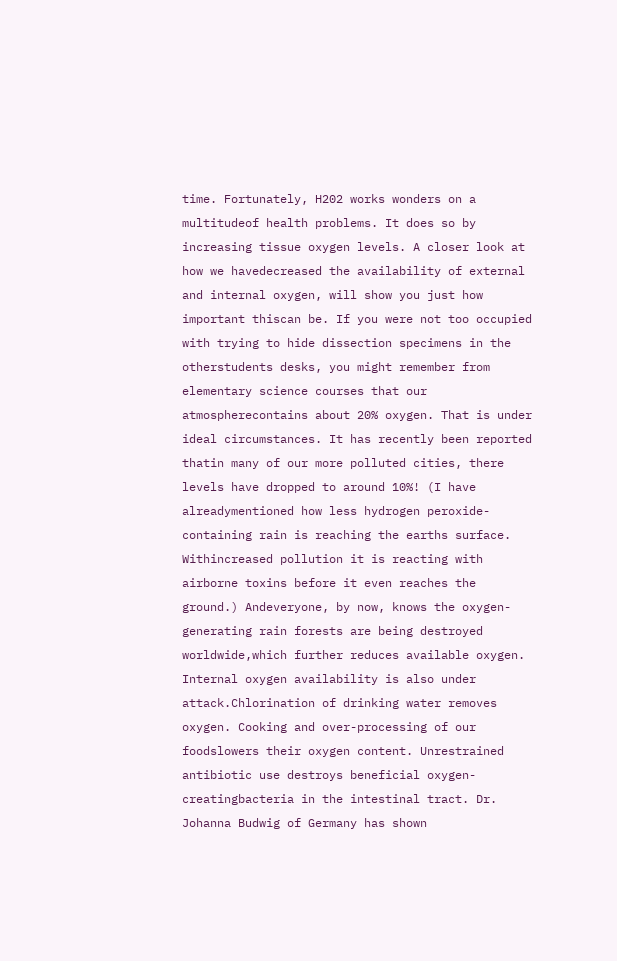time. Fortunately, H202 works wonders on a multitudeof health problems. It does so by increasing tissue oxygen levels. A closer look at how we havedecreased the availability of external and internal oxygen, will show you just how important thiscan be. If you were not too occupied with trying to hide dissection specimens in the otherstudents desks, you might remember from elementary science courses that our atmospherecontains about 20% oxygen. That is under ideal circumstances. It has recently been reported thatin many of our more polluted cities, there levels have dropped to around 10%! (I have alreadymentioned how less hydrogen peroxide-containing rain is reaching the earths surface. Withincreased pollution it is reacting with airborne toxins before it even reaches the ground.) Andeveryone, by now, knows the oxygen-generating rain forests are being destroyed worldwide,which further reduces available oxygen. Internal oxygen availability is also under attack.Chlorination of drinking water removes oxygen. Cooking and over-processing of our foodslowers their oxygen content. Unrestrained antibiotic use destroys beneficial oxygen-creatingbacteria in the intestinal tract. Dr. Johanna Budwig of Germany has shown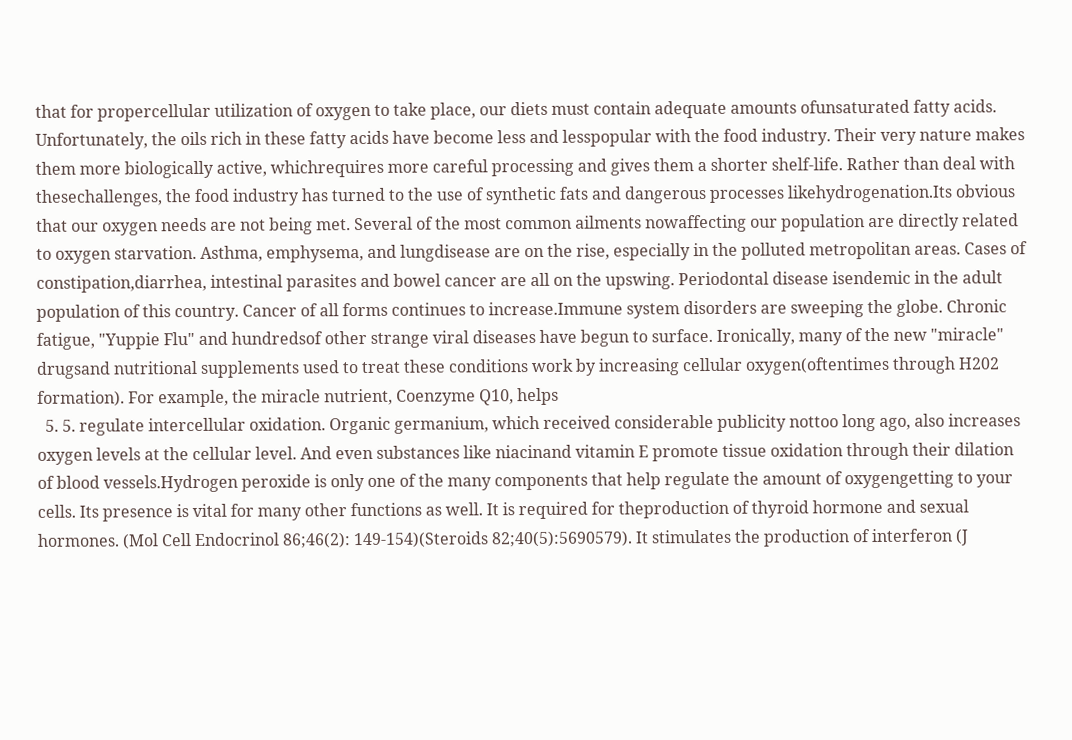that for propercellular utilization of oxygen to take place, our diets must contain adequate amounts ofunsaturated fatty acids. Unfortunately, the oils rich in these fatty acids have become less and lesspopular with the food industry. Their very nature makes them more biologically active, whichrequires more careful processing and gives them a shorter shelf-life. Rather than deal with thesechallenges, the food industry has turned to the use of synthetic fats and dangerous processes likehydrogenation.Its obvious that our oxygen needs are not being met. Several of the most common ailments nowaffecting our population are directly related to oxygen starvation. Asthma, emphysema, and lungdisease are on the rise, especially in the polluted metropolitan areas. Cases of constipation,diarrhea, intestinal parasites and bowel cancer are all on the upswing. Periodontal disease isendemic in the adult population of this country. Cancer of all forms continues to increase.Immune system disorders are sweeping the globe. Chronic fatigue, "Yuppie Flu" and hundredsof other strange viral diseases have begun to surface. Ironically, many of the new "miracle" drugsand nutritional supplements used to treat these conditions work by increasing cellular oxygen(oftentimes through H202 formation). For example, the miracle nutrient, Coenzyme Q10, helps
  5. 5. regulate intercellular oxidation. Organic germanium, which received considerable publicity nottoo long ago, also increases oxygen levels at the cellular level. And even substances like niacinand vitamin E promote tissue oxidation through their dilation of blood vessels.Hydrogen peroxide is only one of the many components that help regulate the amount of oxygengetting to your cells. Its presence is vital for many other functions as well. It is required for theproduction of thyroid hormone and sexual hormones. (Mol Cell Endocrinol 86;46(2): 149-154)(Steroids 82;40(5):5690579). It stimulates the production of interferon (J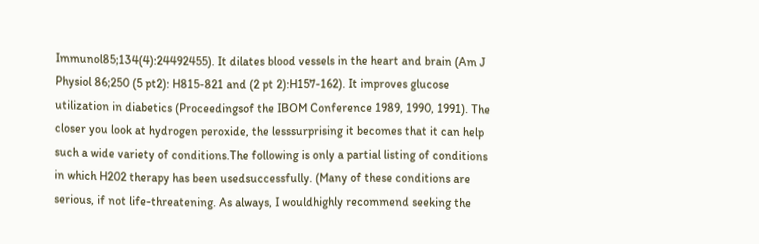Immunol85;134(4):24492455). It dilates blood vessels in the heart and brain (Am J Physiol 86;250 (5 pt2): H815-821 and (2 pt 2):H157-162). It improves glucose utilization in diabetics (Proceedingsof the IBOM Conference 1989, 1990, 1991). The closer you look at hydrogen peroxide, the lesssurprising it becomes that it can help such a wide variety of conditions.The following is only a partial listing of conditions in which H202 therapy has been usedsuccessfully. (Many of these conditions are serious, if not life-threatening. As always, I wouldhighly recommend seeking the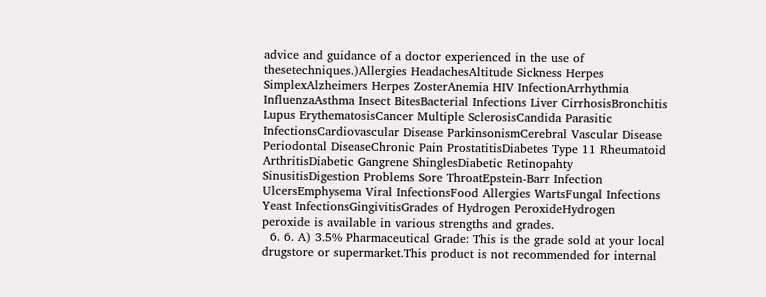advice and guidance of a doctor experienced in the use of thesetechniques.)Allergies HeadachesAltitude Sickness Herpes SimplexAlzheimers Herpes ZosterAnemia HIV InfectionArrhythmia InfluenzaAsthma Insect BitesBacterial Infections Liver CirrhosisBronchitis Lupus ErythematosisCancer Multiple SclerosisCandida Parasitic InfectionsCardiovascular Disease ParkinsonismCerebral Vascular Disease Periodontal DiseaseChronic Pain ProstatitisDiabetes Type 11 Rheumatoid ArthritisDiabetic Gangrene ShinglesDiabetic Retinopahty SinusitisDigestion Problems Sore ThroatEpstein-Barr Infection UlcersEmphysema Viral InfectionsFood Allergies WartsFungal Infections Yeast InfectionsGingivitisGrades of Hydrogen PeroxideHydrogen peroxide is available in various strengths and grades.
  6. 6. A) 3.5% Pharmaceutical Grade: This is the grade sold at your local drugstore or supermarket.This product is not recommended for internal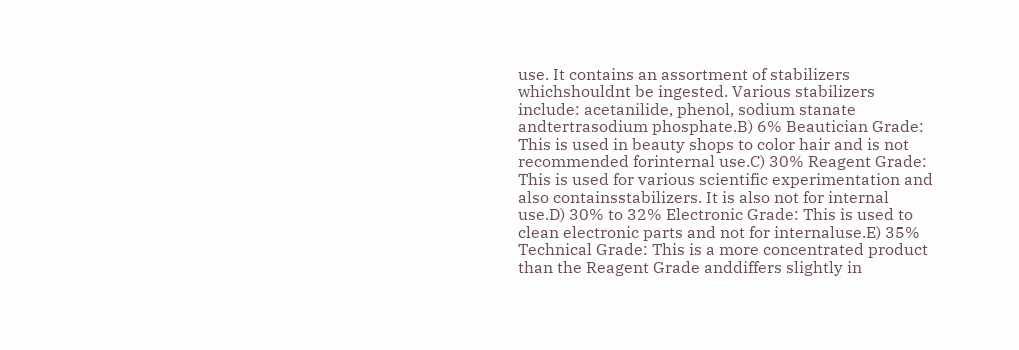use. It contains an assortment of stabilizers whichshouldnt be ingested. Various stabilizers include: acetanilide, phenol, sodium stanate andtertrasodium phosphate.B) 6% Beautician Grade: This is used in beauty shops to color hair and is not recommended forinternal use.C) 30% Reagent Grade: This is used for various scientific experimentation and also containsstabilizers. It is also not for internal use.D) 30% to 32% Electronic Grade: This is used to clean electronic parts and not for internaluse.E) 35% Technical Grade: This is a more concentrated product than the Reagent Grade anddiffers slightly in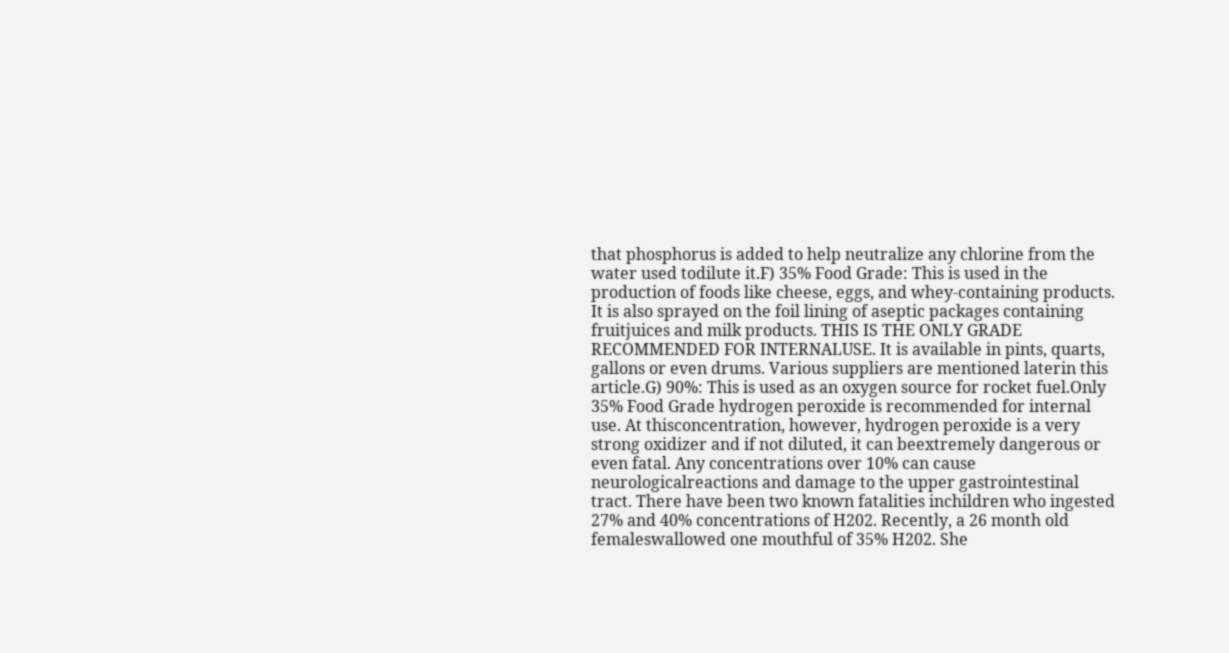that phosphorus is added to help neutralize any chlorine from the water used todilute it.F) 35% Food Grade: This is used in the production of foods like cheese, eggs, and whey-containing products. It is also sprayed on the foil lining of aseptic packages containing fruitjuices and milk products. THIS IS THE ONLY GRADE RECOMMENDED FOR INTERNALUSE. It is available in pints, quarts, gallons or even drums. Various suppliers are mentioned laterin this article.G) 90%: This is used as an oxygen source for rocket fuel.Only 35% Food Grade hydrogen peroxide is recommended for internal use. At thisconcentration, however, hydrogen peroxide is a very strong oxidizer and if not diluted, it can beextremely dangerous or even fatal. Any concentrations over 10% can cause neurologicalreactions and damage to the upper gastrointestinal tract. There have been two known fatalities inchildren who ingested 27% and 40% concentrations of H202. Recently, a 26 month old femaleswallowed one mouthful of 35% H202. She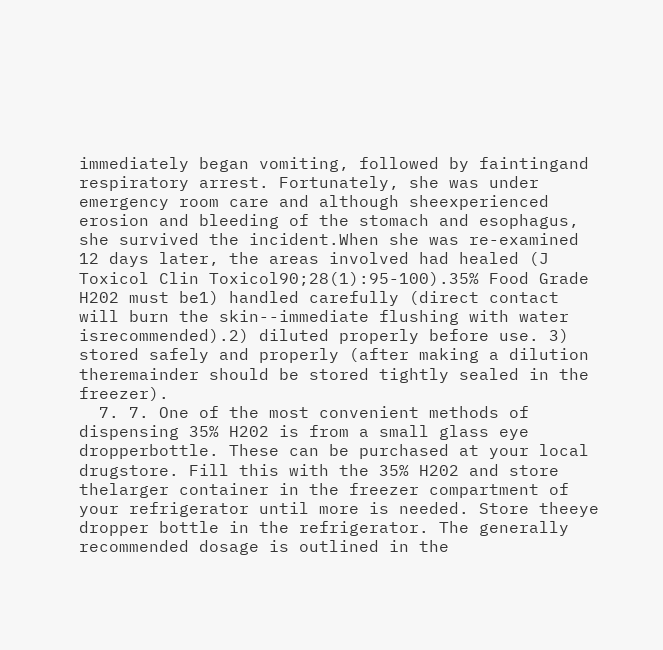immediately began vomiting, followed by faintingand respiratory arrest. Fortunately, she was under emergency room care and although sheexperienced erosion and bleeding of the stomach and esophagus, she survived the incident.When she was re-examined 12 days later, the areas involved had healed (J Toxicol Clin Toxicol90;28(1):95-100).35% Food Grade H202 must be1) handled carefully (direct contact will burn the skin--immediate flushing with water isrecommended).2) diluted properly before use. 3) stored safely and properly (after making a dilution theremainder should be stored tightly sealed in the freezer).
  7. 7. One of the most convenient methods of dispensing 35% H202 is from a small glass eye dropperbottle. These can be purchased at your local drugstore. Fill this with the 35% H202 and store thelarger container in the freezer compartment of your refrigerator until more is needed. Store theeye dropper bottle in the refrigerator. The generally recommended dosage is outlined in the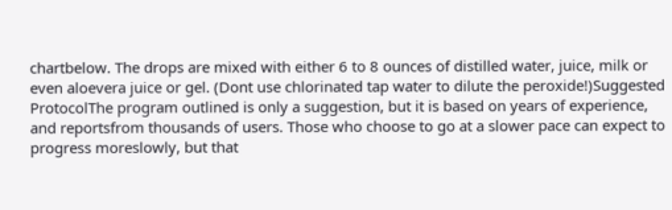chartbelow. The drops are mixed with either 6 to 8 ounces of distilled water, juice, milk or even aloevera juice or gel. (Dont use chlorinated tap water to dilute the peroxide!)Suggested ProtocolThe program outlined is only a suggestion, but it is based on years of experience, and reportsfrom thousands of users. Those who choose to go at a slower pace can expect to progress moreslowly, but that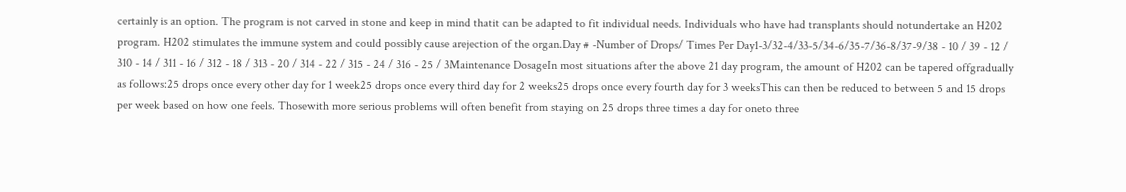certainly is an option. The program is not carved in stone and keep in mind thatit can be adapted to fit individual needs. Individuals who have had transplants should notundertake an H202 program. H202 stimulates the immune system and could possibly cause arejection of the organ.Day # -Number of Drops/ Times Per Day1-3/32-4/33-5/34-6/35-7/36-8/37-9/38 - 10 / 39 - 12 / 310 - 14 / 311 - 16 / 312 - 18 / 313 - 20 / 314 - 22 / 315 - 24 / 316 - 25 / 3Maintenance DosageIn most situations after the above 21 day program, the amount of H202 can be tapered offgradually as follows:25 drops once every other day for 1 week25 drops once every third day for 2 weeks25 drops once every fourth day for 3 weeksThis can then be reduced to between 5 and 15 drops per week based on how one feels. Thosewith more serious problems will often benefit from staying on 25 drops three times a day for oneto three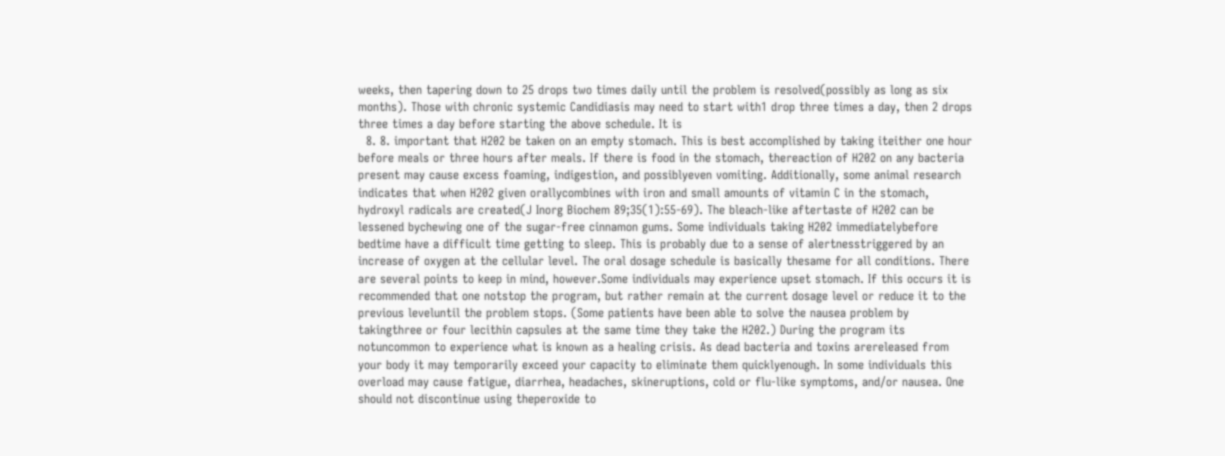weeks, then tapering down to 25 drops two times daily until the problem is resolved(possibly as long as six months). Those with chronic systemic Candidiasis may need to start with1 drop three times a day, then 2 drops three times a day before starting the above schedule. It is
  8. 8. important that H202 be taken on an empty stomach. This is best accomplished by taking iteither one hour before meals or three hours after meals. If there is food in the stomach, thereaction of H202 on any bacteria present may cause excess foaming, indigestion, and possiblyeven vomiting. Additionally, some animal research indicates that when H202 given orallycombines with iron and small amounts of vitamin C in the stomach, hydroxyl radicals are created(J Inorg Biochem 89;35(1):55-69). The bleach-like aftertaste of H202 can be lessened bychewing one of the sugar-free cinnamon gums. Some individuals taking H202 immediatelybefore bedtime have a difficult time getting to sleep. This is probably due to a sense of alertnesstriggered by an increase of oxygen at the cellular level. The oral dosage schedule is basically thesame for all conditions. There are several points to keep in mind, however.Some individuals may experience upset stomach. If this occurs it is recommended that one notstop the program, but rather remain at the current dosage level or reduce it to the previous leveluntil the problem stops. (Some patients have been able to solve the nausea problem by takingthree or four lecithin capsules at the same time they take the H202.) During the program its notuncommon to experience what is known as a healing crisis. As dead bacteria and toxins arereleased from your body it may temporarily exceed your capacity to eliminate them quicklyenough. In some individuals this overload may cause fatigue, diarrhea, headaches, skineruptions, cold or flu-like symptoms, and/or nausea. One should not discontinue using theperoxide to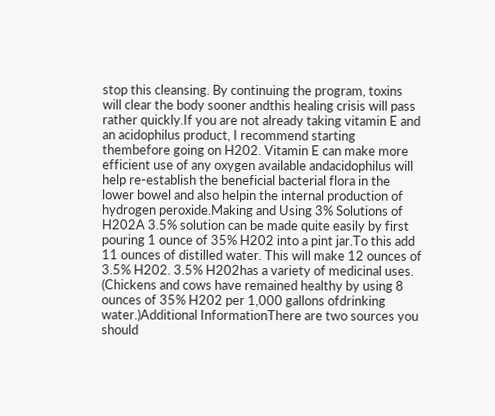stop this cleansing. By continuing the program, toxins will clear the body sooner andthis healing crisis will pass rather quickly.If you are not already taking vitamin E and an acidophilus product, I recommend starting thembefore going on H202. Vitamin E can make more efficient use of any oxygen available andacidophilus will help re-establish the beneficial bacterial flora in the lower bowel and also helpin the internal production of hydrogen peroxide.Making and Using 3% Solutions of H202A 3.5% solution can be made quite easily by first pouring 1 ounce of 35% H202 into a pint jar.To this add 11 ounces of distilled water. This will make 12 ounces of 3.5% H202. 3.5% H202has a variety of medicinal uses. (Chickens and cows have remained healthy by using 8 ounces of 35% H202 per 1,000 gallons ofdrinking water.)Additional InformationThere are two sources you should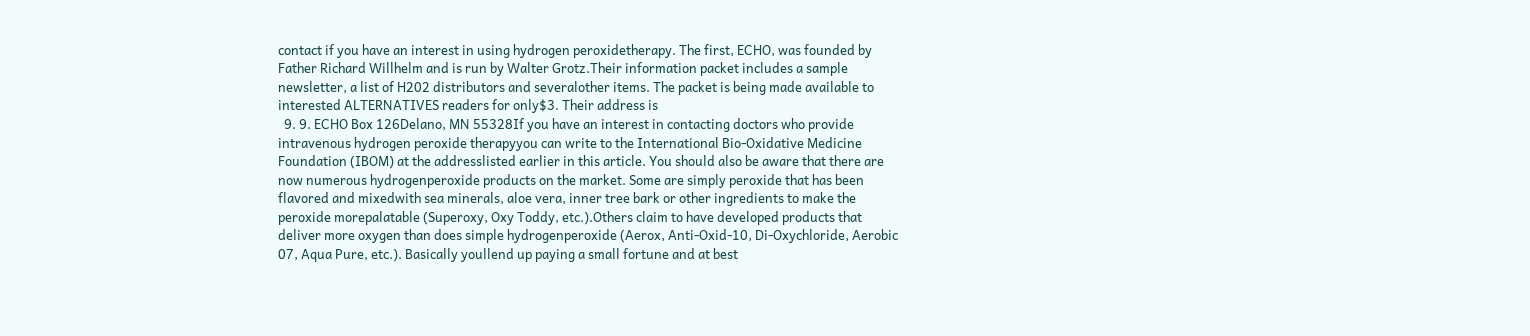contact if you have an interest in using hydrogen peroxidetherapy. The first, ECHO, was founded by Father Richard Willhelm and is run by Walter Grotz.Their information packet includes a sample newsletter, a list of H202 distributors and severalother items. The packet is being made available to interested ALTERNATIVES readers for only$3. Their address is
  9. 9. ECHO Box 126Delano, MN 55328If you have an interest in contacting doctors who provide intravenous hydrogen peroxide therapyyou can write to the International Bio-Oxidative Medicine Foundation (IBOM) at the addresslisted earlier in this article. You should also be aware that there are now numerous hydrogenperoxide products on the market. Some are simply peroxide that has been flavored and mixedwith sea minerals, aloe vera, inner tree bark or other ingredients to make the peroxide morepalatable (Superoxy, Oxy Toddy, etc.).Others claim to have developed products that deliver more oxygen than does simple hydrogenperoxide (Aerox, Anti-Oxid-10, Di-Oxychloride, Aerobic 07, Aqua Pure, etc.). Basically youllend up paying a small fortune and at best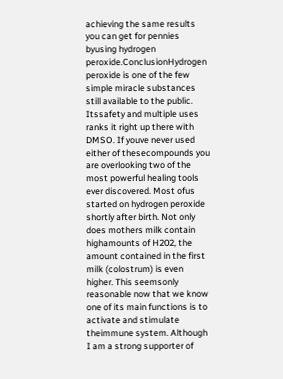achieving the same results you can get for pennies byusing hydrogen peroxide.ConclusionHydrogen peroxide is one of the few simple miracle substances still available to the public. Itssafety and multiple uses ranks it right up there with DMSO. If youve never used either of thesecompounds you are overlooking two of the most powerful healing tools ever discovered. Most ofus started on hydrogen peroxide shortly after birth. Not only does mothers milk contain highamounts of H202, the amount contained in the first milk (colostrum) is even higher. This seemsonly reasonable now that we know one of its main functions is to activate and stimulate theimmune system. Although I am a strong supporter of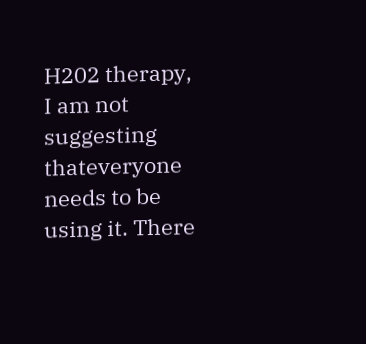H202 therapy, I am not suggesting thateveryone needs to be using it. There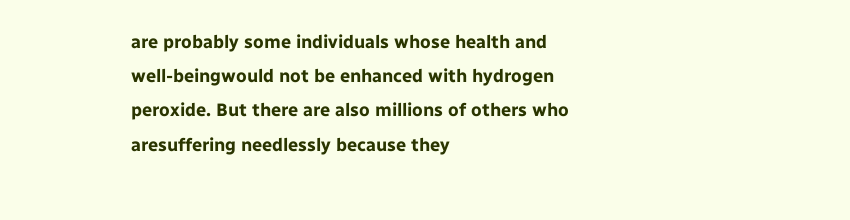are probably some individuals whose health and well-beingwould not be enhanced with hydrogen peroxide. But there are also millions of others who aresuffering needlessly because they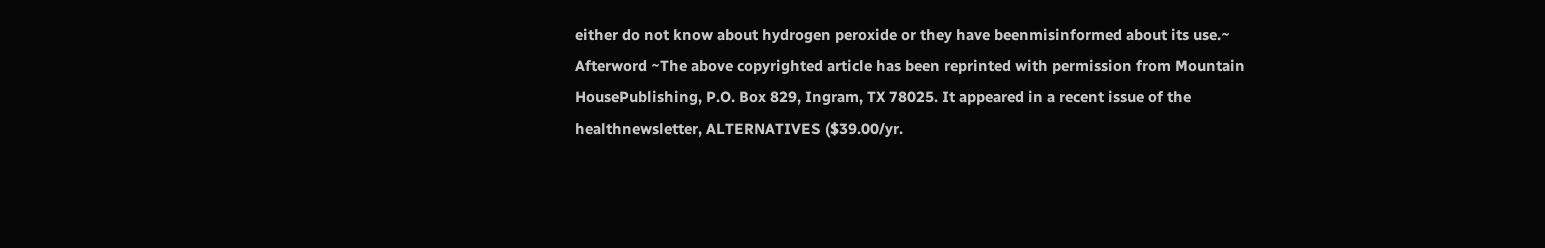either do not know about hydrogen peroxide or they have beenmisinformed about its use.~ Afterword ~The above copyrighted article has been reprinted with permission from Mountain HousePublishing, P.O. Box 829, Ingram, TX 78025. It appeared in a recent issue of the healthnewsletter, ALTERNATIVES ($39.00/yr.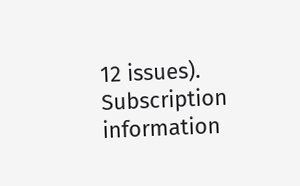12 issues). Subscription information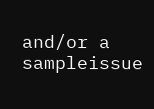and/or a sampleissue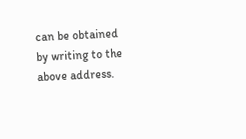can be obtained by writing to the above address.